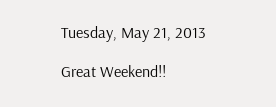Tuesday, May 21, 2013

Great Weekend!!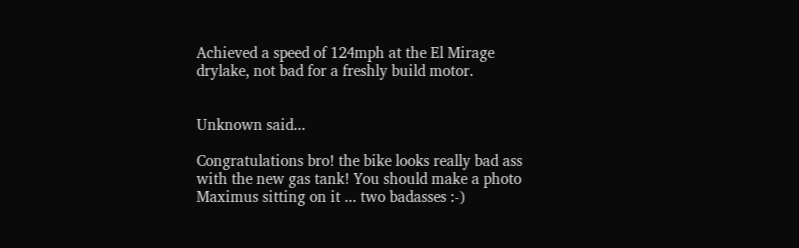Achieved a speed of 124mph at the El Mirage drylake, not bad for a freshly build motor.


Unknown said...

Congratulations bro! the bike looks really bad ass with the new gas tank! You should make a photo Maximus sitting on it ... two badasses :-)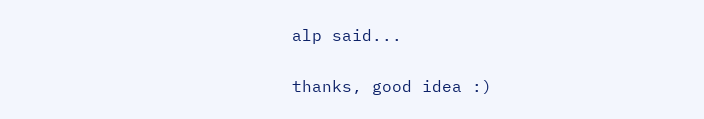alp said...

thanks, good idea :)